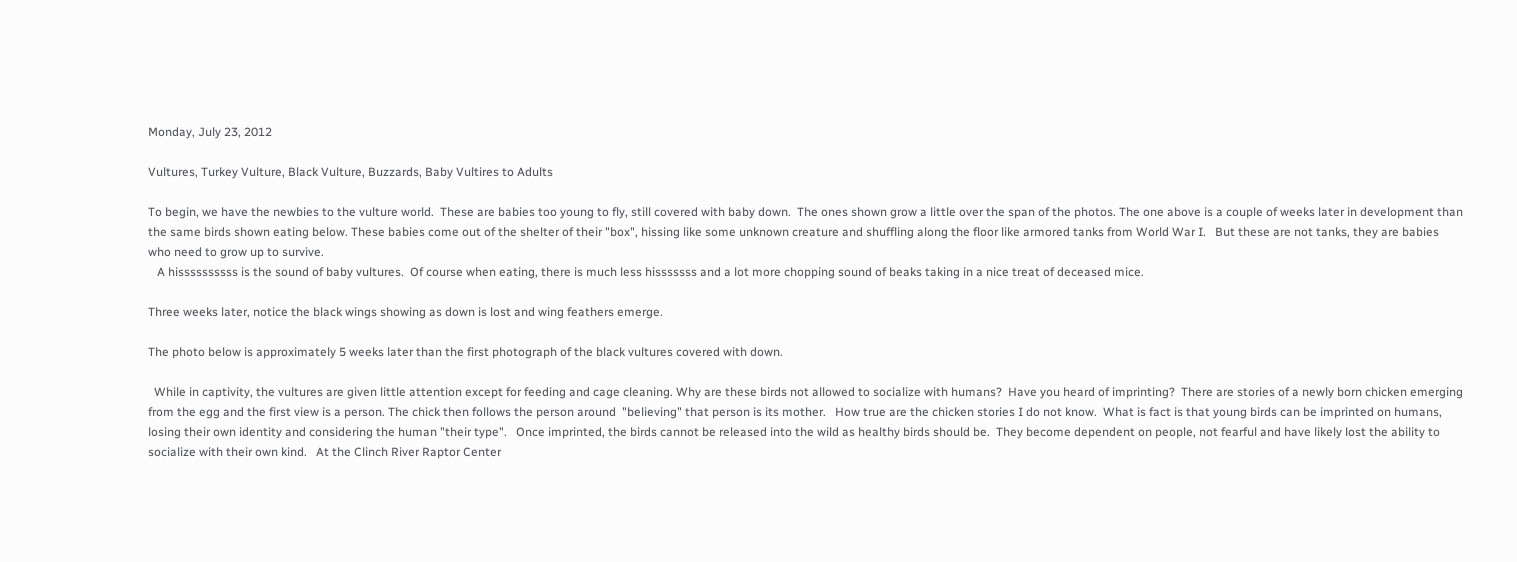Monday, July 23, 2012

Vultures, Turkey Vulture, Black Vulture, Buzzards, Baby Vultires to Adults

To begin, we have the newbies to the vulture world.  These are babies too young to fly, still covered with baby down.  The ones shown grow a little over the span of the photos. The one above is a couple of weeks later in development than the same birds shown eating below. These babies come out of the shelter of their "box", hissing like some unknown creature and shuffling along the floor like armored tanks from World War I.   But these are not tanks, they are babies who need to grow up to survive.
   A hissssssssss is the sound of baby vultures.  Of course when eating, there is much less hisssssss and a lot more chopping sound of beaks taking in a nice treat of deceased mice.

Three weeks later, notice the black wings showing as down is lost and wing feathers emerge.

The photo below is approximately 5 weeks later than the first photograph of the black vultures covered with down.

  While in captivity, the vultures are given little attention except for feeding and cage cleaning. Why are these birds not allowed to socialize with humans?  Have you heard of imprinting?  There are stories of a newly born chicken emerging from the egg and the first view is a person. The chick then follows the person around  "believing" that person is its mother.   How true are the chicken stories I do not know.  What is fact is that young birds can be imprinted on humans, losing their own identity and considering the human "their type".   Once imprinted, the birds cannot be released into the wild as healthy birds should be.  They become dependent on people, not fearful and have likely lost the ability to socialize with their own kind.   At the Clinch River Raptor Center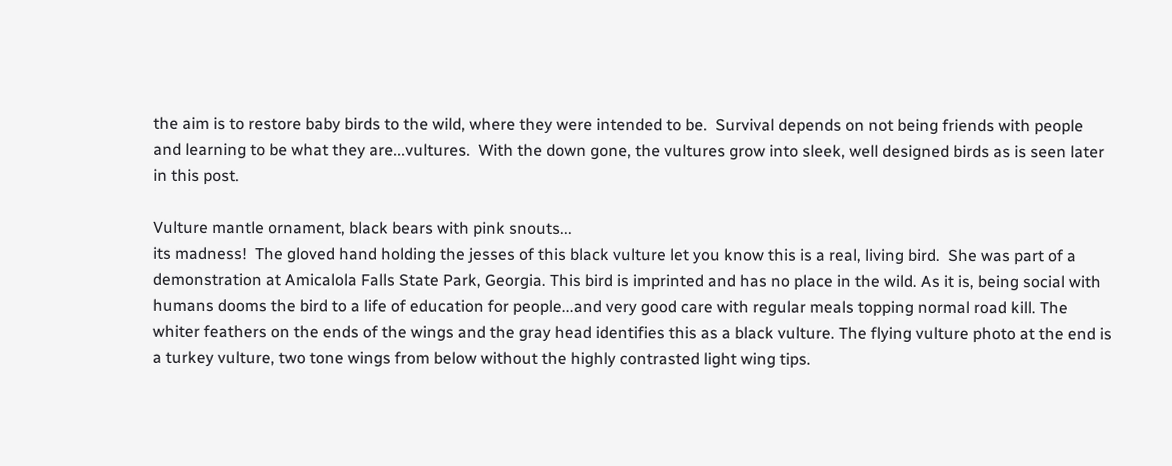the aim is to restore baby birds to the wild, where they were intended to be.  Survival depends on not being friends with people and learning to be what they are...vultures.  With the down gone, the vultures grow into sleek, well designed birds as is seen later in this post.

Vulture mantle ornament, black bears with pink snouts...
its madness!  The gloved hand holding the jesses of this black vulture let you know this is a real, living bird.  She was part of a demonstration at Amicalola Falls State Park, Georgia. This bird is imprinted and has no place in the wild. As it is, being social with humans dooms the bird to a life of education for people...and very good care with regular meals topping normal road kill. The whiter feathers on the ends of the wings and the gray head identifies this as a black vulture. The flying vulture photo at the end is a turkey vulture, two tone wings from below without the highly contrasted light wing tips.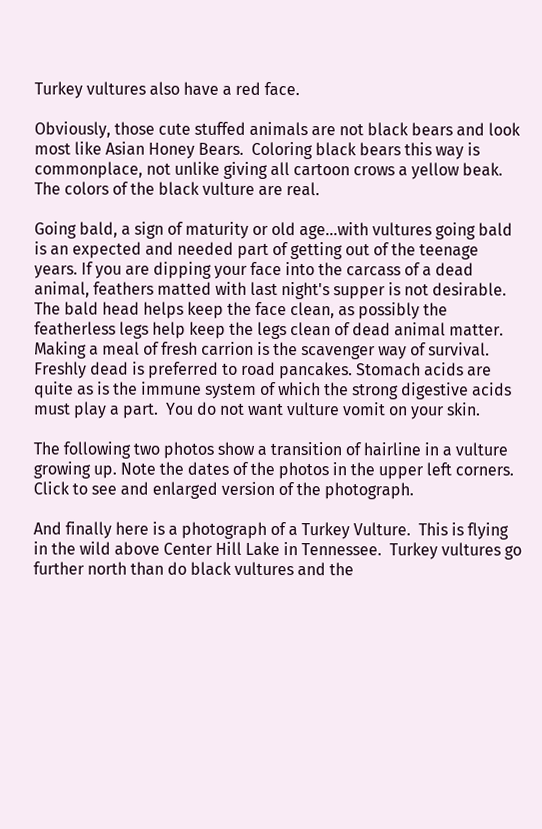Turkey vultures also have a red face.

Obviously, those cute stuffed animals are not black bears and look most like Asian Honey Bears.  Coloring black bears this way is commonplace, not unlike giving all cartoon crows a yellow beak. The colors of the black vulture are real.

Going bald, a sign of maturity or old age...with vultures going bald is an expected and needed part of getting out of the teenage years. If you are dipping your face into the carcass of a dead animal, feathers matted with last night's supper is not desirable. The bald head helps keep the face clean, as possibly the featherless legs help keep the legs clean of dead animal matter.  Making a meal of fresh carrion is the scavenger way of survival.  Freshly dead is preferred to road pancakes. Stomach acids are quite as is the immune system of which the strong digestive acids must play a part.  You do not want vulture vomit on your skin.

The following two photos show a transition of hairline in a vulture growing up. Note the dates of the photos in the upper left corners. Click to see and enlarged version of the photograph.

And finally here is a photograph of a Turkey Vulture.  This is flying in the wild above Center Hill Lake in Tennessee.  Turkey vultures go further north than do black vultures and the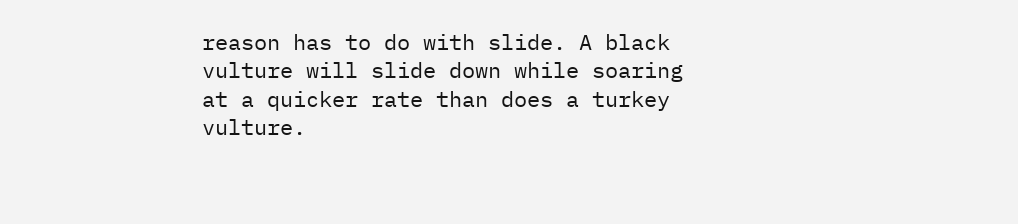reason has to do with slide. A black vulture will slide down while soaring at a quicker rate than does a turkey vulture.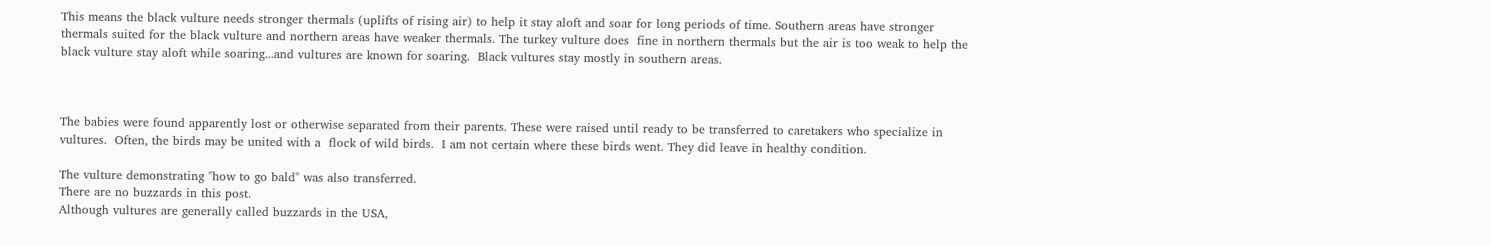This means the black vulture needs stronger thermals (uplifts of rising air) to help it stay aloft and soar for long periods of time. Southern areas have stronger thermals suited for the black vulture and northern areas have weaker thermals. The turkey vulture does  fine in northern thermals but the air is too weak to help the black vulture stay aloft while soaring...and vultures are known for soaring.  Black vultures stay mostly in southern areas.



The babies were found apparently lost or otherwise separated from their parents. These were raised until ready to be transferred to caretakers who specialize in vultures.  Often, the birds may be united with a  flock of wild birds.  I am not certain where these birds went. They did leave in healthy condition.

The vulture demonstrating "how to go bald" was also transferred.
There are no buzzards in this post.
Although vultures are generally called buzzards in the USA,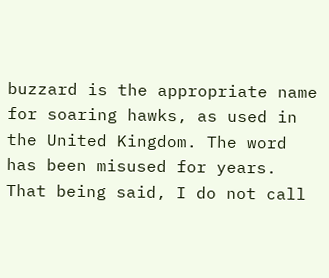buzzard is the appropriate name for soaring hawks, as used in the United Kingdom. The word has been misused for years.
That being said, I do not call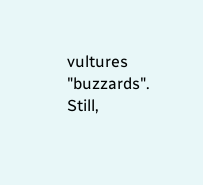vultures "buzzards".
Still,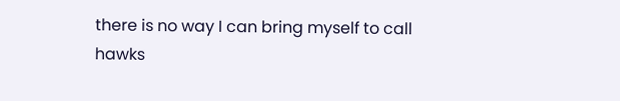there is no way I can bring myself to call hawks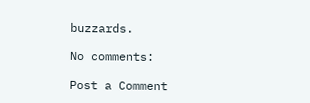buzzards.

No comments:

Post a Comment